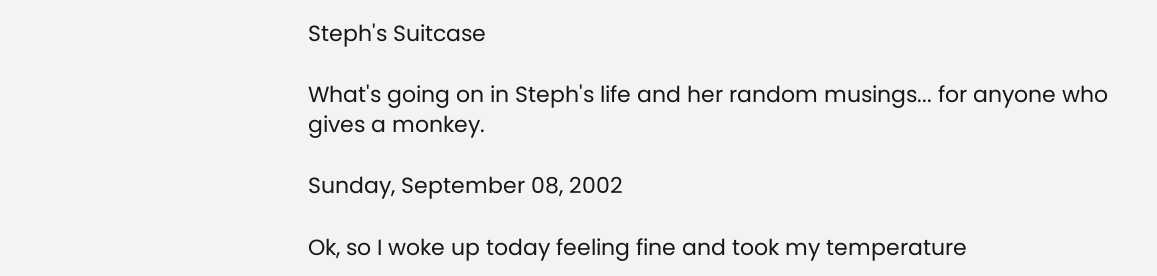Steph's Suitcase

What's going on in Steph's life and her random musings... for anyone who gives a monkey.

Sunday, September 08, 2002

Ok, so I woke up today feeling fine and took my temperature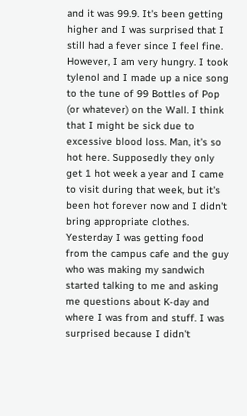and it was 99.9. It's been getting higher and I was surprised that I still had a fever since I feel fine. However, I am very hungry. I took tylenol and I made up a nice song to the tune of 99 Bottles of Pop (or whatever) on the Wall. I think that I might be sick due to excessive blood loss. Man, it's so hot here. Supposedly they only get 1 hot week a year and I came to visit during that week, but it's been hot forever now and I didn't bring appropriate clothes. Yesterday I was getting food from the campus cafe and the guy who was making my sandwich started talking to me and asking me questions about K-day and where I was from and stuff. I was surprised because I didn't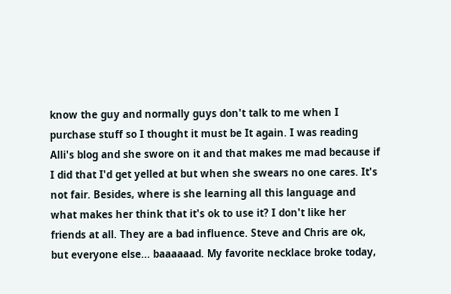know the guy and normally guys don't talk to me when I purchase stuff so I thought it must be It again. I was reading Alli's blog and she swore on it and that makes me mad because if I did that I'd get yelled at but when she swears no one cares. It's not fair. Besides, where is she learning all this language and what makes her think that it's ok to use it? I don't like her friends at all. They are a bad influence. Steve and Chris are ok, but everyone else... baaaaaad. My favorite necklace broke today,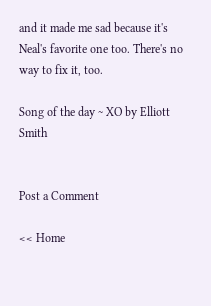and it made me sad because it's Neal's favorite one too. There's no way to fix it, too.

Song of the day ~ XO by Elliott Smith


Post a Comment

<< Home